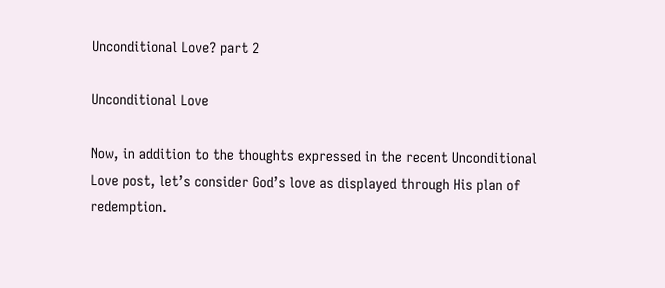Unconditional Love? part 2

Unconditional Love

Now, in addition to the thoughts expressed in the recent Unconditional Love post, let’s consider God’s love as displayed through His plan of redemption.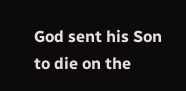God sent his Son to die on the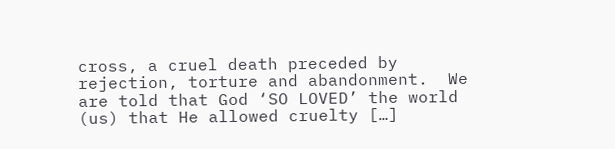cross, a cruel death preceded by rejection, torture and abandonment.  We are told that God ‘SO LOVED’ the world (us) that He allowed cruelty […]